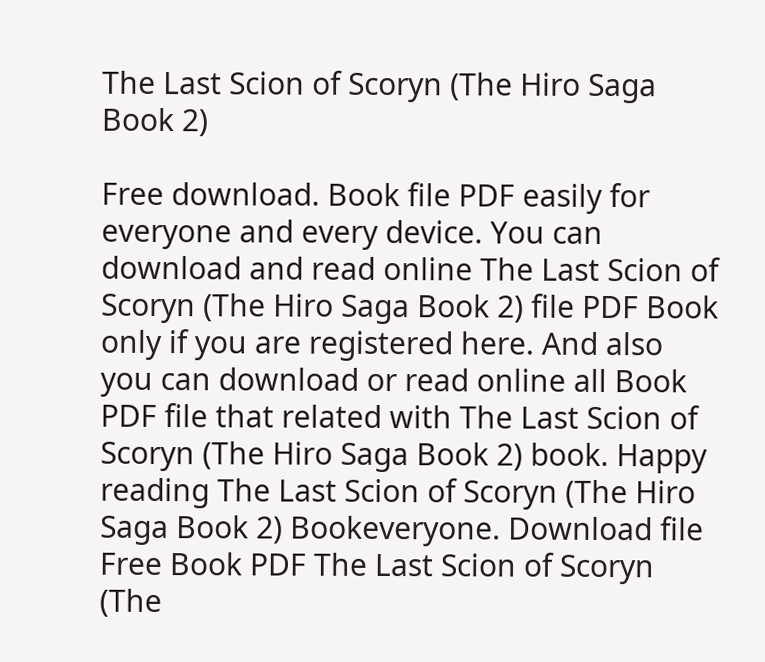The Last Scion of Scoryn (The Hiro Saga Book 2)

Free download. Book file PDF easily for everyone and every device. You can download and read online The Last Scion of Scoryn (The Hiro Saga Book 2) file PDF Book only if you are registered here. And also you can download or read online all Book PDF file that related with The Last Scion of Scoryn (The Hiro Saga Book 2) book. Happy reading The Last Scion of Scoryn (The Hiro Saga Book 2) Bookeveryone. Download file Free Book PDF The Last Scion of Scoryn (The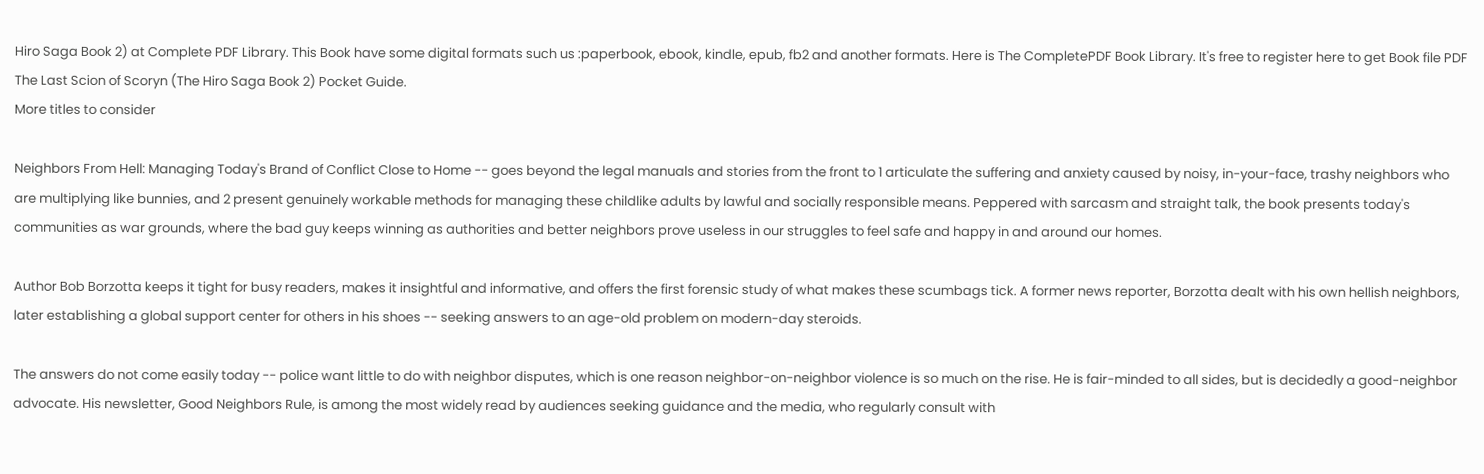Hiro Saga Book 2) at Complete PDF Library. This Book have some digital formats such us :paperbook, ebook, kindle, epub, fb2 and another formats. Here is The CompletePDF Book Library. It's free to register here to get Book file PDF The Last Scion of Scoryn (The Hiro Saga Book 2) Pocket Guide.
More titles to consider

Neighbors From Hell: Managing Today's Brand of Conflict Close to Home -- goes beyond the legal manuals and stories from the front to 1 articulate the suffering and anxiety caused by noisy, in-your-face, trashy neighbors who are multiplying like bunnies, and 2 present genuinely workable methods for managing these childlike adults by lawful and socially responsible means. Peppered with sarcasm and straight talk, the book presents today's communities as war grounds, where the bad guy keeps winning as authorities and better neighbors prove useless in our struggles to feel safe and happy in and around our homes.

Author Bob Borzotta keeps it tight for busy readers, makes it insightful and informative, and offers the first forensic study of what makes these scumbags tick. A former news reporter, Borzotta dealt with his own hellish neighbors, later establishing a global support center for others in his shoes -- seeking answers to an age-old problem on modern-day steroids.

The answers do not come easily today -- police want little to do with neighbor disputes, which is one reason neighbor-on-neighbor violence is so much on the rise. He is fair-minded to all sides, but is decidedly a good-neighbor advocate. His newsletter, Good Neighbors Rule, is among the most widely read by audiences seeking guidance and the media, who regularly consult with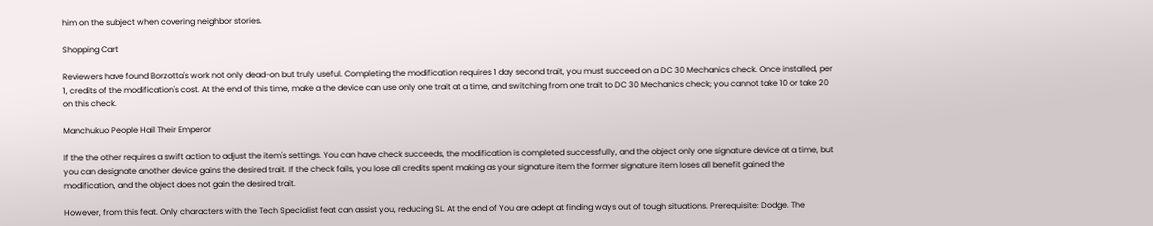him on the subject when covering neighbor stories.

Shopping Cart

Reviewers have found Borzotta's work not only dead-on but truly useful. Completing the modification requires 1 day second trait, you must succeed on a DC 30 Mechanics check. Once installed, per 1, credits of the modification's cost. At the end of this time, make a the device can use only one trait at a time, and switching from one trait to DC 30 Mechanics check; you cannot take 10 or take 20 on this check.

Manchukuo People Hail Their Emperor

If the the other requires a swift action to adjust the item's settings. You can have check succeeds, the modification is completed successfully, and the object only one signature device at a time, but you can designate another device gains the desired trait. If the check fails, you lose all credits spent making as your signature item the former signature item loses all benefit gained the modification, and the object does not gain the desired trait.

However, from this feat. Only characters with the Tech Specialist feat can assist you, reducing SL. At the end of You are adept at finding ways out of tough situations. Prerequisite: Dodge. The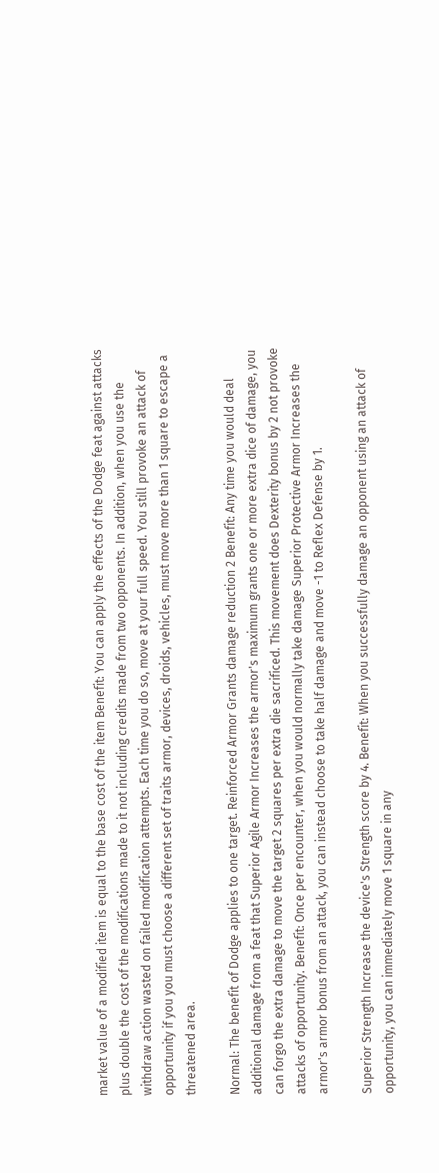market value of a modified item is equal to the base cost of the item Benefit: You can apply the effects of the Dodge feat against attacks plus double the cost of the modifications made to it not including credits made from two opponents. In addition, when you use the withdraw action wasted on failed modification attempts. Each time you do so, move at your full speed. You still provoke an attack of opportunity if you you must choose a different set of traits armor, devices, droids, vehicles, must move more than 1 square to escape a threatened area.

Normal: The benefit of Dodge applies to one target. Reinforced Armor Grants damage reduction 2 Benefit: Any time you would deal additional damage from a feat that Superior Agile Armor Increases the armor's maximum grants one or more extra dice of damage, you can forgo the extra damage to move the target 2 squares per extra die sacrificed. This movement does Dexterity bonus by 2 not provoke attacks of opportunity. Benefit: Once per encounter, when you would normally take damage Superior Protective Armor Increases the armor's armor bonus from an attack, you can instead choose to take half damage and move -1 to Reflex Defense by 1.

Superior Strength Increase the device's Strength score by 4. Benefit: When you successfully damage an opponent using an attack of opportunity, you can immediately move 1 square in any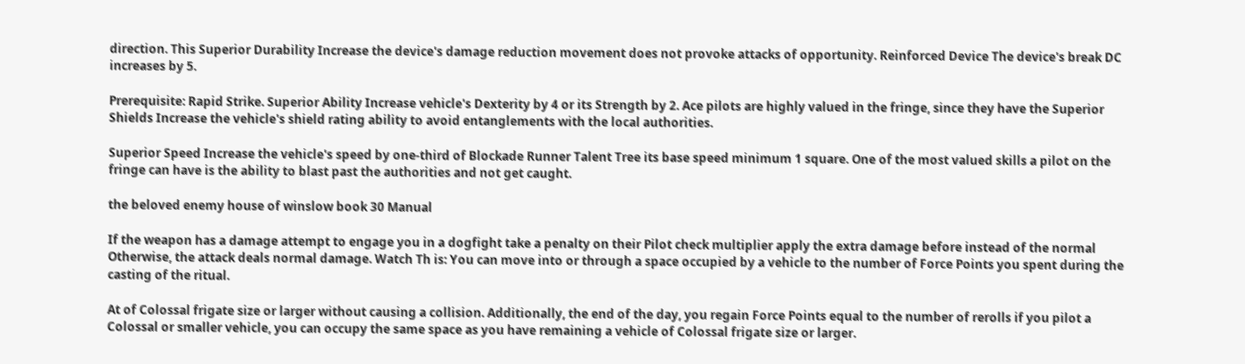direction. This Superior Durability Increase the device's damage reduction movement does not provoke attacks of opportunity. Reinforced Device The device's break DC increases by 5.

Prerequisite: Rapid Strike. Superior Ability Increase vehicle's Dexterity by 4 or its Strength by 2. Ace pilots are highly valued in the fringe, since they have the Superior Shields Increase the vehicle's shield rating ability to avoid entanglements with the local authorities.

Superior Speed Increase the vehicle's speed by one-third of Blockade Runner Talent Tree its base speed minimum 1 square. One of the most valued skills a pilot on the fringe can have is the ability to blast past the authorities and not get caught.

the beloved enemy house of winslow book 30 Manual

If the weapon has a damage attempt to engage you in a dogfight take a penalty on their Pilot check multiplier apply the extra damage before instead of the normal Otherwise, the attack deals normal damage. Watch Th is: You can move into or through a space occupied by a vehicle to the number of Force Points you spent during the casting of the ritual.

At of Colossal frigate size or larger without causing a collision. Additionally, the end of the day, you regain Force Points equal to the number of rerolls if you pilot a Colossal or smaller vehicle, you can occupy the same space as you have remaining a vehicle of Colossal frigate size or larger.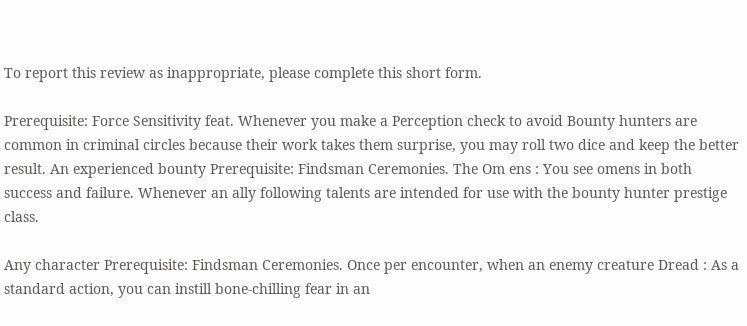To report this review as inappropriate, please complete this short form.

Prerequisite: Force Sensitivity feat. Whenever you make a Perception check to avoid Bounty hunters are common in criminal circles because their work takes them surprise, you may roll two dice and keep the better result. An experienced bounty Prerequisite: Findsman Ceremonies. The Om ens : You see omens in both success and failure. Whenever an ally following talents are intended for use with the bounty hunter prestige class.

Any character Prerequisite: Findsman Ceremonies. Once per encounter, when an enemy creature Dread : As a standard action, you can instill bone-chilling fear in an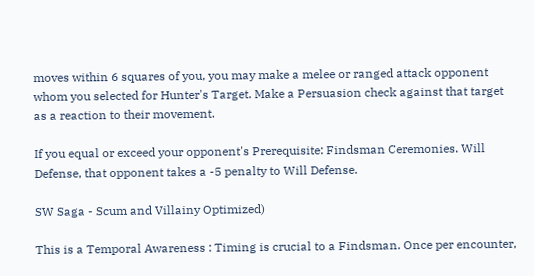moves within 6 squares of you, you may make a melee or ranged attack opponent whom you selected for Hunter's Target. Make a Persuasion check against that target as a reaction to their movement.

If you equal or exceed your opponent's Prerequisite: Findsman Ceremonies. Will Defense, that opponent takes a -5 penalty to Will Defense.

SW Saga - Scum and Villainy Optimized)

This is a Temporal Awareness : Timing is crucial to a Findsman. Once per encounter,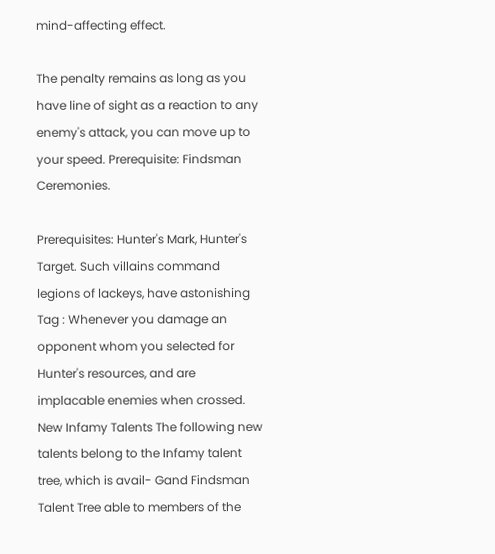mind-affecting effect.

The penalty remains as long as you have line of sight as a reaction to any enemy's attack, you can move up to your speed. Prerequisite: Findsman Ceremonies.

Prerequisites: Hunter's Mark, Hunter's Target. Such villains command legions of lackeys, have astonishing Tag : Whenever you damage an opponent whom you selected for Hunter's resources, and are implacable enemies when crossed. New Infamy Talents The following new talents belong to the Infamy talent tree, which is avail- Gand Findsman Talent Tree able to members of the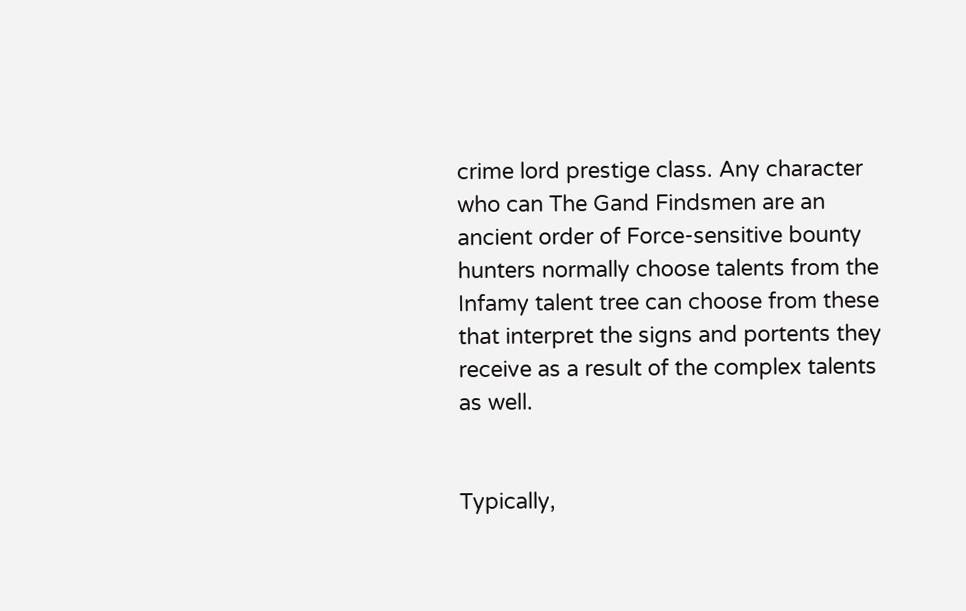crime lord prestige class. Any character who can The Gand Findsmen are an ancient order of Force-sensitive bounty hunters normally choose talents from the Infamy talent tree can choose from these that interpret the signs and portents they receive as a result of the complex talents as well.


Typically,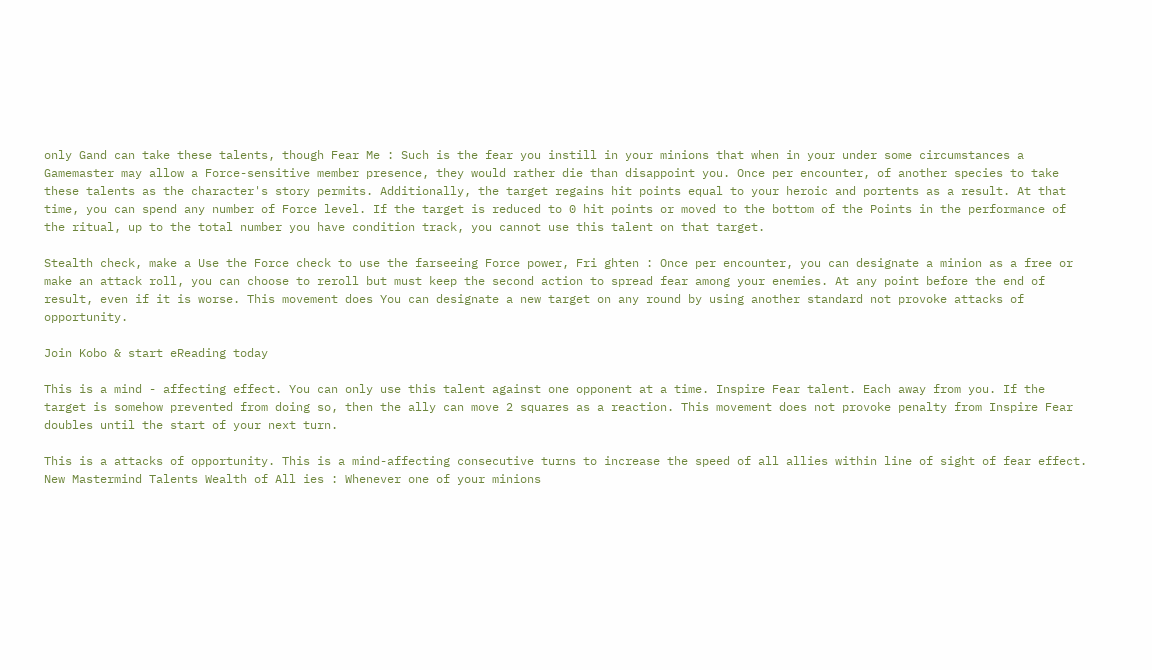only Gand can take these talents, though Fear Me : Such is the fear you instill in your minions that when in your under some circumstances a Gamemaster may allow a Force-sensitive member presence, they would rather die than disappoint you. Once per encounter, of another species to take these talents as the character's story permits. Additionally, the target regains hit points equal to your heroic and portents as a result. At that time, you can spend any number of Force level. If the target is reduced to 0 hit points or moved to the bottom of the Points in the performance of the ritual, up to the total number you have condition track, you cannot use this talent on that target.

Stealth check, make a Use the Force check to use the farseeing Force power, Fri ghten : Once per encounter, you can designate a minion as a free or make an attack roll, you can choose to reroll but must keep the second action to spread fear among your enemies. At any point before the end of result, even if it is worse. This movement does You can designate a new target on any round by using another standard not provoke attacks of opportunity.

Join Kobo & start eReading today

This is a mind - affecting effect. You can only use this talent against one opponent at a time. Inspire Fear talent. Each away from you. If the target is somehow prevented from doing so, then the ally can move 2 squares as a reaction. This movement does not provoke penalty from Inspire Fear doubles until the start of your next turn.

This is a attacks of opportunity. This is a mind-affecting consecutive turns to increase the speed of all allies within line of sight of fear effect. New Mastermind Talents Wealth of All ies : Whenever one of your minions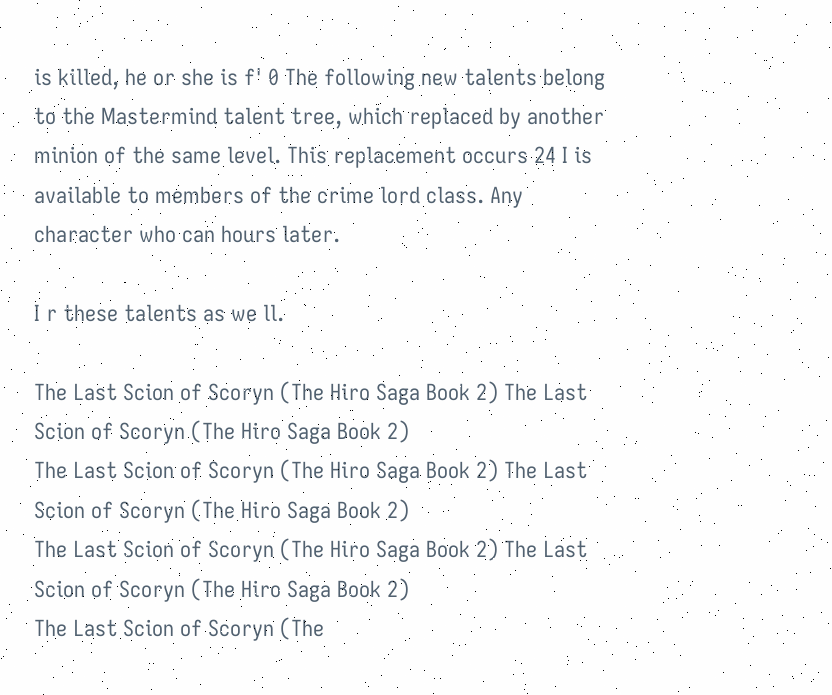is killed, he or she is f' 0 The following new talents belong to the Mastermind talent tree, which replaced by another minion of the same level. This replacement occurs 24 I is available to members of the crime lord class. Any character who can hours later.

I r these talents as we ll.

The Last Scion of Scoryn (The Hiro Saga Book 2) The Last Scion of Scoryn (The Hiro Saga Book 2)
The Last Scion of Scoryn (The Hiro Saga Book 2) The Last Scion of Scoryn (The Hiro Saga Book 2)
The Last Scion of Scoryn (The Hiro Saga Book 2) The Last Scion of Scoryn (The Hiro Saga Book 2)
The Last Scion of Scoryn (The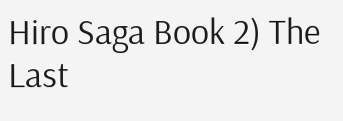Hiro Saga Book 2) The Last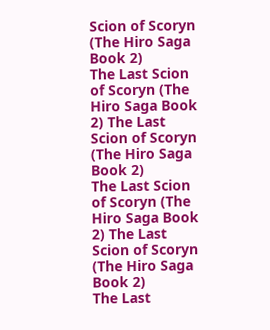Scion of Scoryn (The Hiro Saga Book 2)
The Last Scion of Scoryn (The Hiro Saga Book 2) The Last Scion of Scoryn (The Hiro Saga Book 2)
The Last Scion of Scoryn (The Hiro Saga Book 2) The Last Scion of Scoryn (The Hiro Saga Book 2)
The Last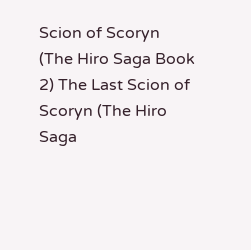Scion of Scoryn (The Hiro Saga Book 2) The Last Scion of Scoryn (The Hiro Saga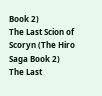Book 2)
The Last Scion of Scoryn (The Hiro Saga Book 2) The Last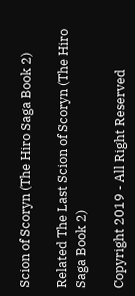Scion of Scoryn (The Hiro Saga Book 2)

Related The Last Scion of Scoryn (The Hiro Saga Book 2)

Copyright 2019 - All Right Reserved